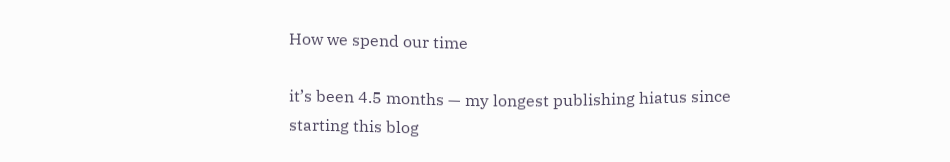How we spend our time

it’s been 4.5 months — my longest publishing hiatus since starting this blog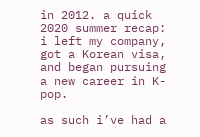in 2012. a quick 2020 summer recap: i left my company, got a Korean visa, and began pursuing a new career in K-pop.

as such i’ve had a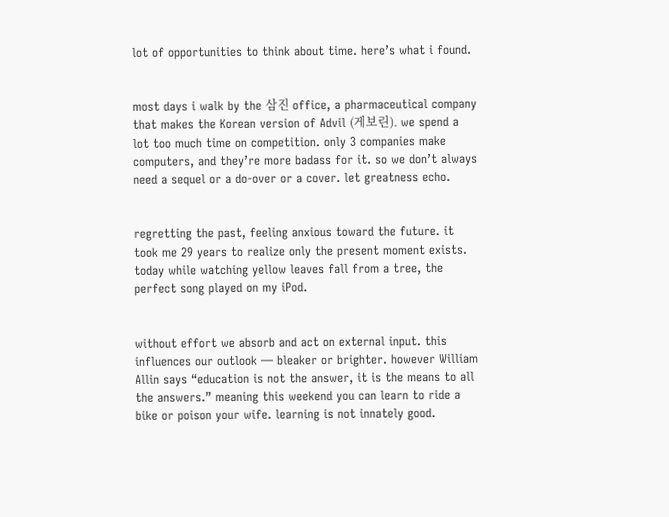lot of opportunities to think about time. here’s what i found.


most days i walk by the 삼진 office, a pharmaceutical company that makes the Korean version of Advil (게보린). we spend a lot too much time on competition. only 3 companies make computers, and they’re more badass for it. so we don’t always need a sequel or a do-over or a cover. let greatness echo.


regretting the past, feeling anxious toward the future. it took me 29 years to realize only the present moment exists. today while watching yellow leaves fall from a tree, the perfect song played on my iPod.


without effort we absorb and act on external input. this influences our outlook — bleaker or brighter. however William Allin says “education is not the answer, it is the means to all the answers.” meaning this weekend you can learn to ride a bike or poison your wife. learning is not innately good.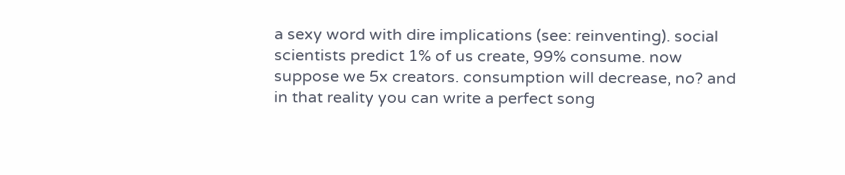a sexy word with dire implications (see: reinventing). social scientists predict 1% of us create, 99% consume. now suppose we 5x creators. consumption will decrease, no? and in that reality you can write a perfect song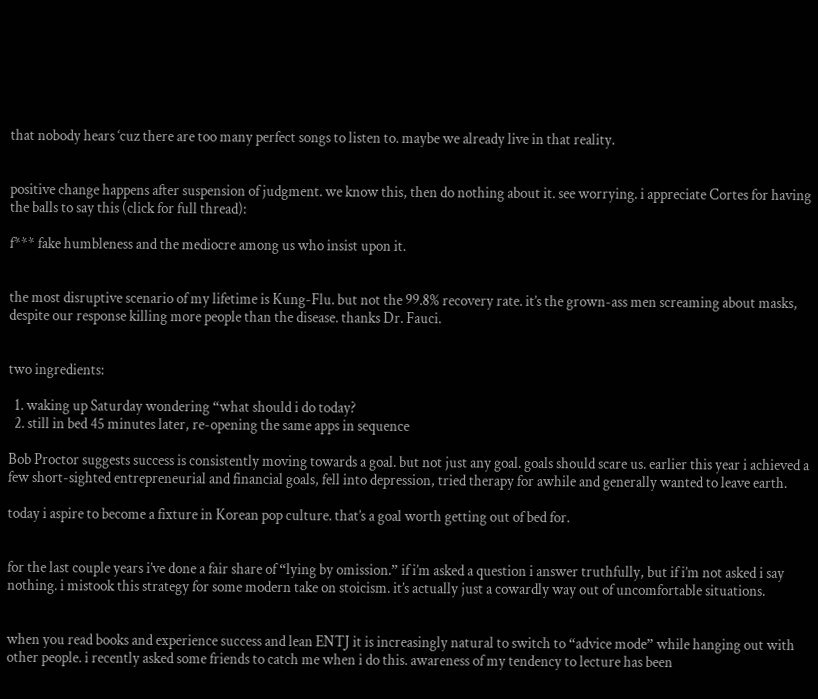that nobody hears ‘cuz there are too many perfect songs to listen to. maybe we already live in that reality.


positive change happens after suspension of judgment. we know this, then do nothing about it. see worrying. i appreciate Cortes for having the balls to say this (click for full thread):

f*** fake humbleness and the mediocre among us who insist upon it.


the most disruptive scenario of my lifetime is Kung-Flu. but not the 99.8% recovery rate. it’s the grown-ass men screaming about masks, despite our response killing more people than the disease. thanks Dr. Fauci.


two ingredients:

  1. waking up Saturday wondering “what should i do today?
  2. still in bed 45 minutes later, re-opening the same apps in sequence

Bob Proctor suggests success is consistently moving towards a goal. but not just any goal. goals should scare us. earlier this year i achieved a few short-sighted entrepreneurial and financial goals, fell into depression, tried therapy for awhile and generally wanted to leave earth.

today i aspire to become a fixture in Korean pop culture. that’s a goal worth getting out of bed for.


for the last couple years i’ve done a fair share of “lying by omission.” if i’m asked a question i answer truthfully, but if i’m not asked i say nothing. i mistook this strategy for some modern take on stoicism. it’s actually just a cowardly way out of uncomfortable situations.


when you read books and experience success and lean ENTJ it is increasingly natural to switch to “advice mode” while hanging out with other people. i recently asked some friends to catch me when i do this. awareness of my tendency to lecture has been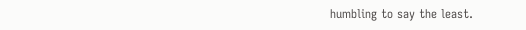humbling to say the least.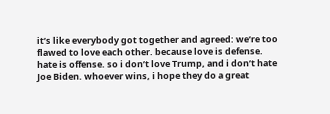it’s like everybody got together and agreed: we’re too flawed to love each other. because love is defense. hate is offense. so i don’t love Trump, and i don’t hate Joe Biden. whoever wins, i hope they do a great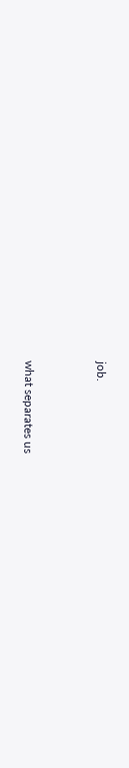job.


what separates us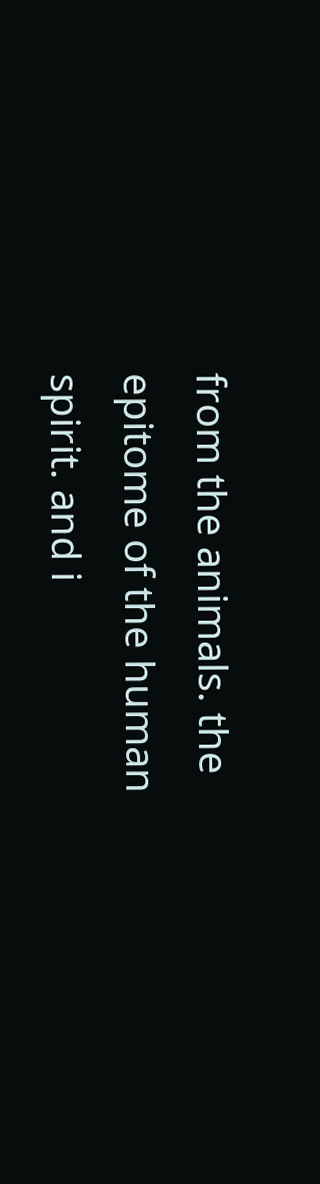from the animals. the epitome of the human spirit. and i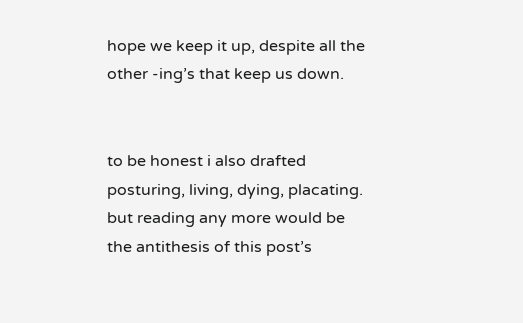hope we keep it up, despite all the other -ing’s that keep us down.


to be honest i also drafted posturing, living, dying, placating. but reading any more would be the antithesis of this post’s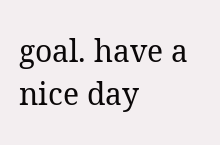goal. have a nice day